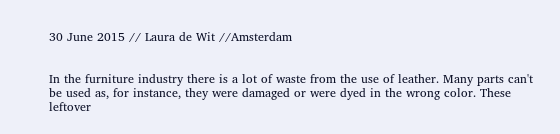30 June 2015 // Laura de Wit //Amsterdam


In the furniture industry there is a lot of waste from the use of leather. Many parts can't be used as, for instance, they were damaged or were dyed in the wrong color. These leftover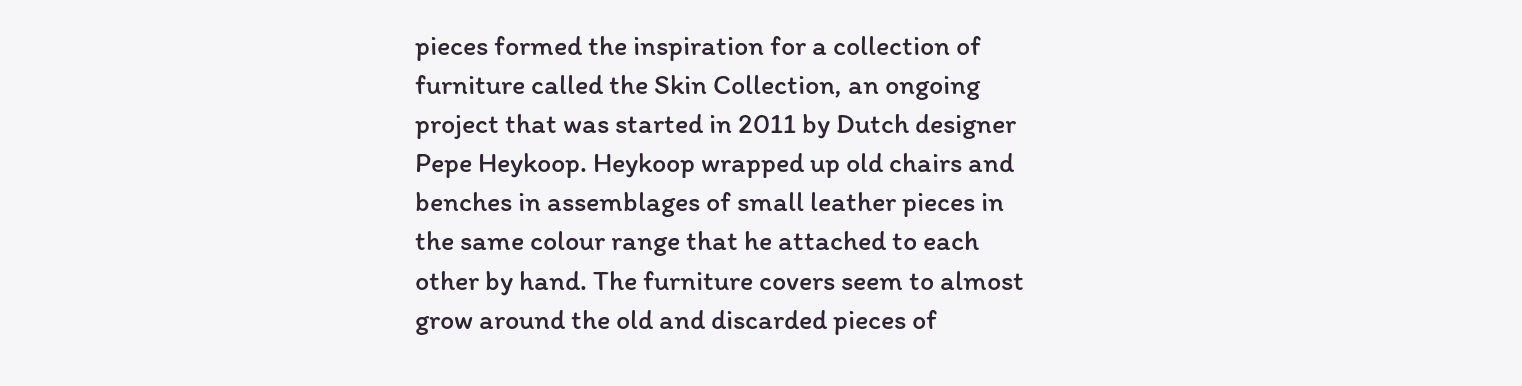pieces formed the inspiration for a collection of furniture called the Skin Collection, an ongoing project that was started in 2011 by Dutch designer Pepe Heykoop. Heykoop wrapped up old chairs and benches in assemblages of small leather pieces in the same colour range that he attached to each other by hand. The furniture covers seem to almost grow around the old and discarded pieces of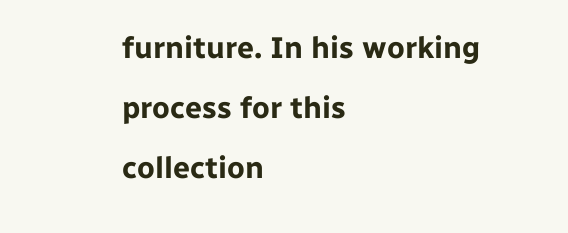furniture. In his working process for this collection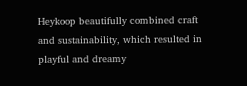Heykoop beautifully combined craft and sustainability, which resulted in playful and dreamy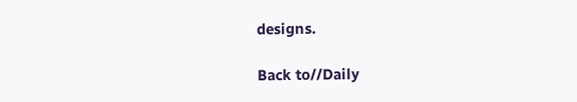designs.

Back to//Daily